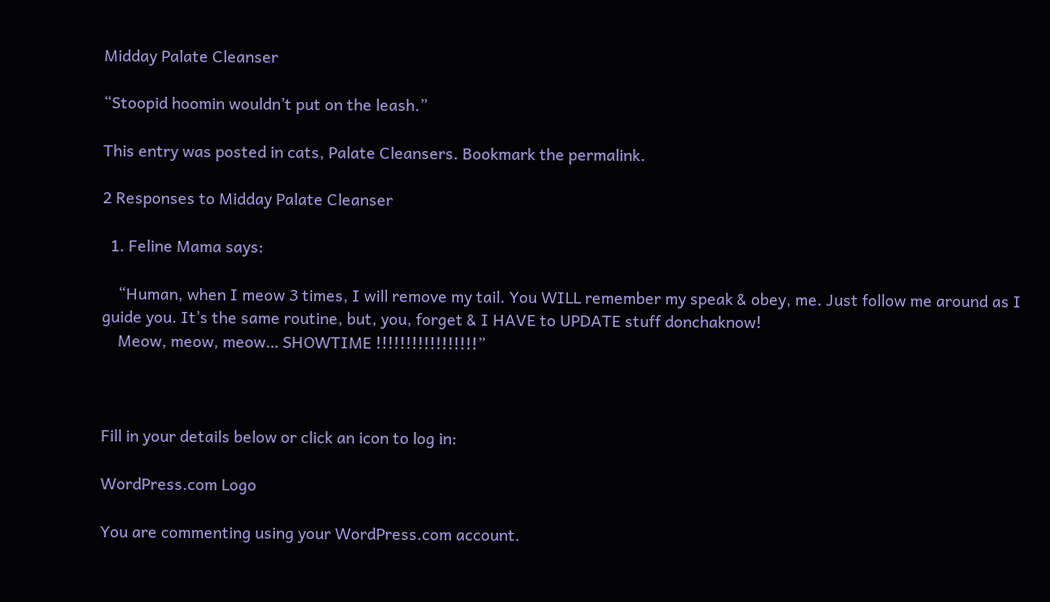Midday Palate Cleanser

“Stoopid hoomin wouldn’t put on the leash.”

This entry was posted in cats, Palate Cleansers. Bookmark the permalink.

2 Responses to Midday Palate Cleanser

  1. Feline Mama says:

    “Human, when I meow 3 times, I will remove my tail. You WILL remember my speak & obey, me. Just follow me around as I guide you. It’s the same routine, but, you, forget & I HAVE to UPDATE stuff donchaknow!
    Meow, meow, meow… SHOWTIME !!!!!!!!!!!!!!!!!”



Fill in your details below or click an icon to log in:

WordPress.com Logo

You are commenting using your WordPress.com account.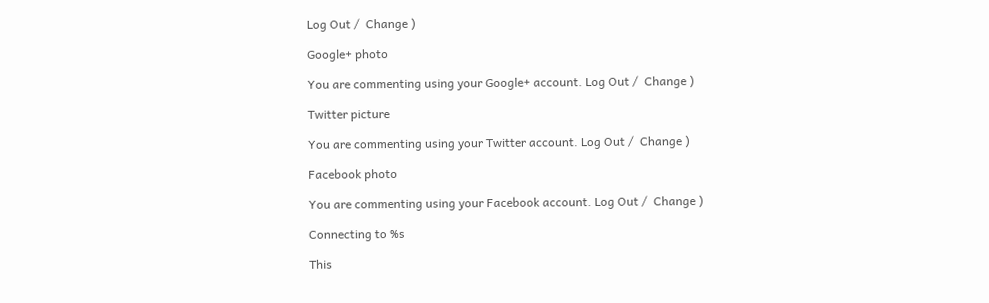Log Out /  Change )

Google+ photo

You are commenting using your Google+ account. Log Out /  Change )

Twitter picture

You are commenting using your Twitter account. Log Out /  Change )

Facebook photo

You are commenting using your Facebook account. Log Out /  Change )

Connecting to %s

This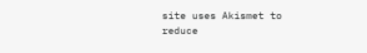site uses Akismet to reduce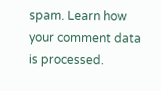spam. Learn how your comment data is processed.